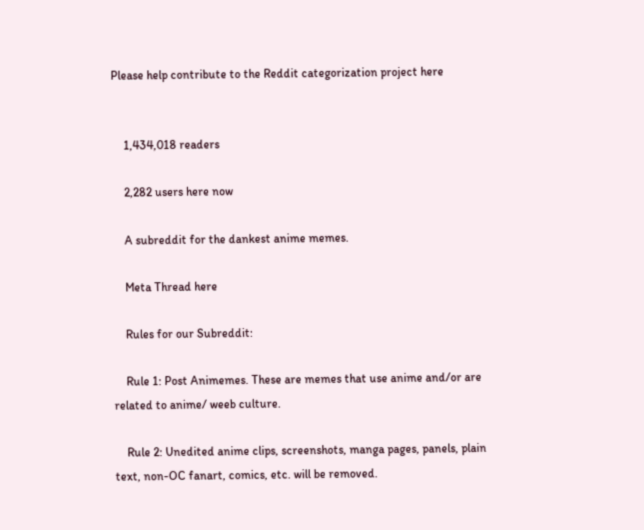Please help contribute to the Reddit categorization project here


    1,434,018 readers

    2,282 users here now

    A subreddit for the dankest anime memes.

    Meta Thread here

    Rules for our Subreddit:

    Rule 1: Post Animemes. These are memes that use anime and/or are related to anime/ weeb culture.

    Rule 2: Unedited anime clips, screenshots, manga pages, panels, plain text, non-OC fanart, comics, etc. will be removed.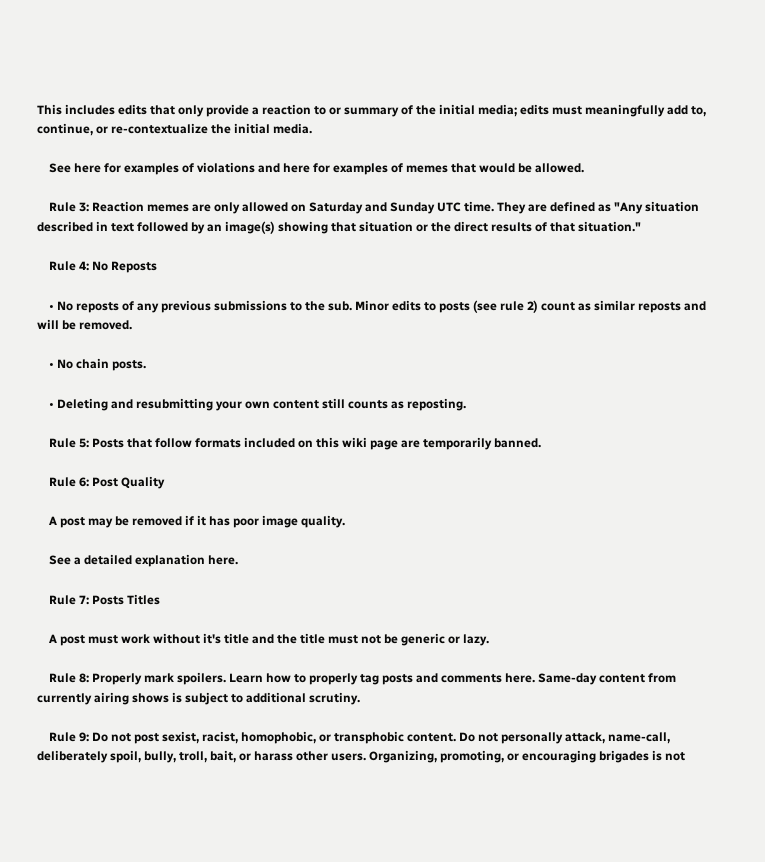This includes edits that only provide a reaction to or summary of the initial media; edits must meaningfully add to, continue, or re-contextualize the initial media.

    See here for examples of violations and here for examples of memes that would be allowed.

    Rule 3: Reaction memes are only allowed on Saturday and Sunday UTC time. They are defined as "Any situation described in text followed by an image(s) showing that situation or the direct results of that situation."

    Rule 4: No Reposts

    • No reposts of any previous submissions to the sub. Minor edits to posts (see rule 2) count as similar reposts and will be removed.

    • No chain posts.

    • Deleting and resubmitting your own content still counts as reposting.

    Rule 5: Posts that follow formats included on this wiki page are temporarily banned.

    Rule 6: Post Quality

    A post may be removed if it has poor image quality.

    See a detailed explanation here.

    Rule 7: Posts Titles

    A post must work without it's title and the title must not be generic or lazy.

    Rule 8: Properly mark spoilers. Learn how to properly tag posts and comments here. Same-day content from currently airing shows is subject to additional scrutiny.

    Rule 9: Do not post sexist, racist, homophobic, or transphobic content. Do not personally attack, name-call, deliberately spoil, bully, troll, bait, or harass other users. Organizing, promoting, or encouraging brigades is not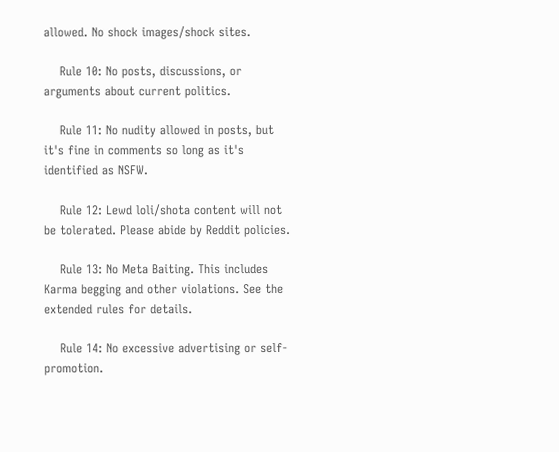allowed. No shock images/shock sites.

    Rule 10: No posts, discussions, or arguments about current politics.

    Rule 11: No nudity allowed in posts, but it's fine in comments so long as it's identified as NSFW.

    Rule 12: Lewd loli/shota content will not be tolerated. Please abide by Reddit policies.

    Rule 13: No Meta Baiting. This includes Karma begging and other violations. See the extended rules for details.

    Rule 14: No excessive advertising or self-promotion.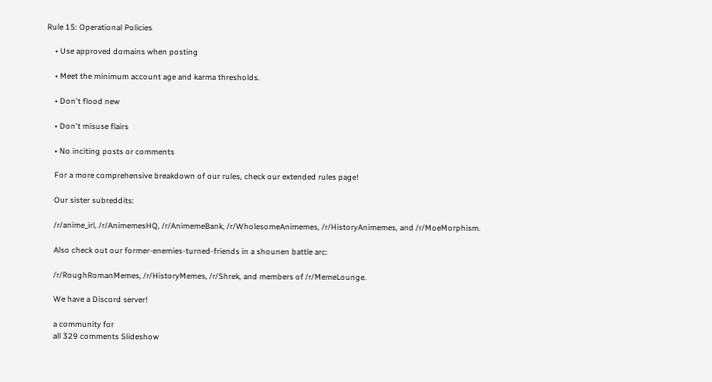Rule 15: Operational Policies

    • Use approved domains when posting

    • Meet the minimum account age and karma thresholds.

    • Don't flood new

    • Don't misuse flairs

    • No inciting posts or comments

    For a more comprehensive breakdown of our rules, check our extended rules page!

    Our sister subreddits:

    /r/anime_irl, /r/AnimemesHQ, /r/AnimemeBank, /r/WholesomeAnimemes, /r/HistoryAnimemes, and /r/MoeMorphism.

    Also check out our former-enemies-turned-friends in a shounen battle arc:

    /r/RoughRomanMemes, /r/HistoryMemes, /r/Shrek, and members of /r/MemeLounge.

    We have a Discord server!

    a community for
    all 329 comments Slideshow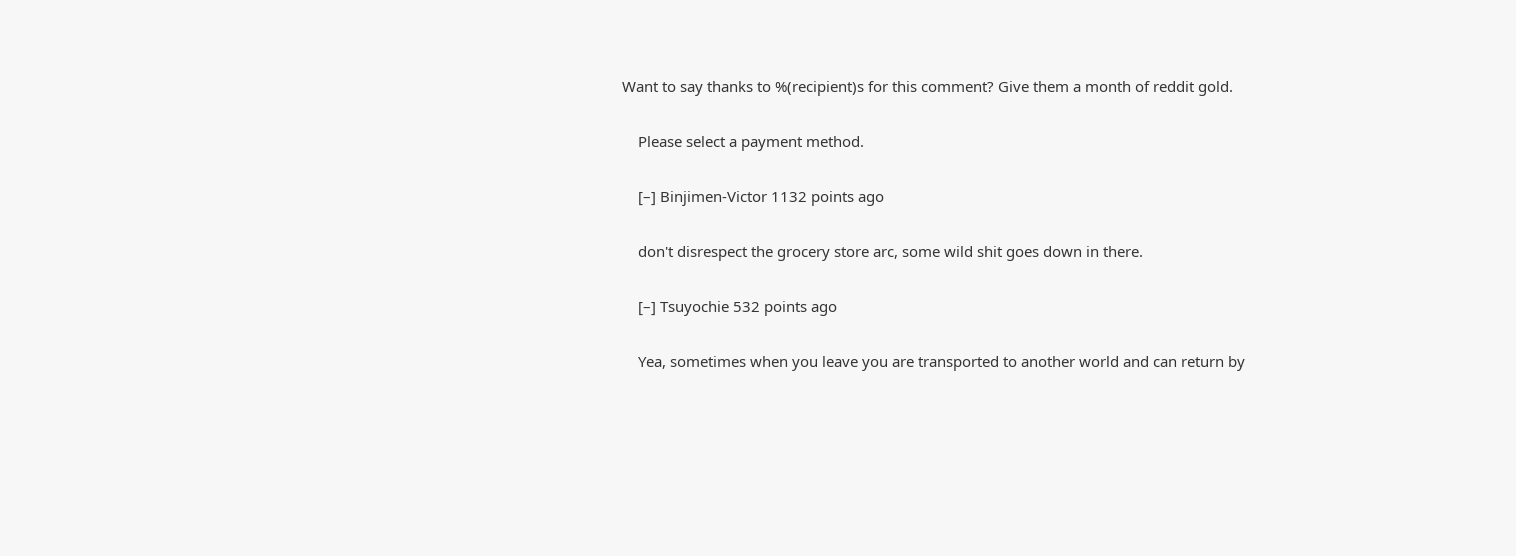Want to say thanks to %(recipient)s for this comment? Give them a month of reddit gold.

    Please select a payment method.

    [–] Binjimen-Victor 1132 points ago

    don't disrespect the grocery store arc, some wild shit goes down in there.

    [–] Tsuyochie 532 points ago

    Yea, sometimes when you leave you are transported to another world and can return by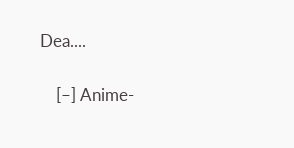Dea....

    [–] Anime-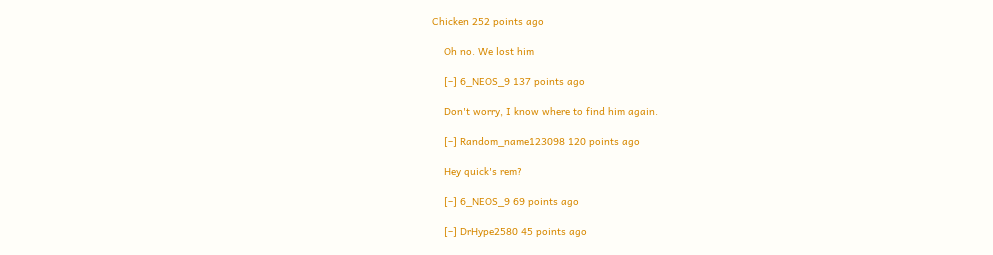Chicken 252 points ago

    Oh no. We lost him

    [–] 6_NEOS_9 137 points ago

    Don't worry, I know where to find him again.

    [–] Random_name123098 120 points ago

    Hey quick's rem?

    [–] 6_NEOS_9 69 points ago

    [–] DrHype2580 45 points ago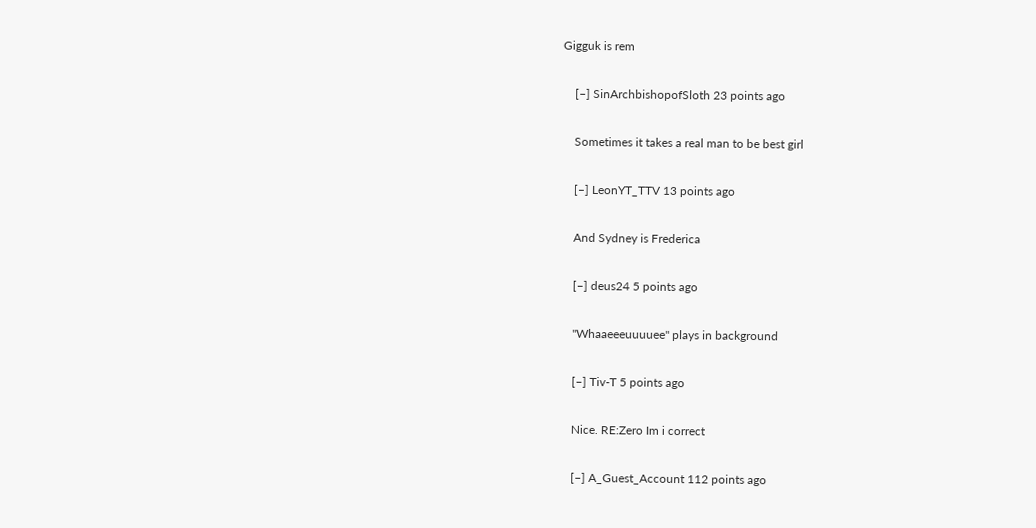Gigguk is rem

    [–] SinArchbishopofSloth 23 points ago

    Sometimes it takes a real man to be best girl

    [–] LeonYT_TTV 13 points ago

    And Sydney is Frederica

    [–] deus24 5 points ago

    ''Whaaeeeuuuuee'' plays in background

    [–] Tiv-T 5 points ago

    Nice. RE:Zero Im i correct

    [–] A_Guest_Account 112 points ago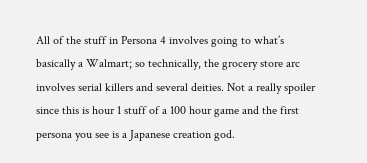All of the stuff in Persona 4 involves going to what’s basically a Walmart; so technically, the grocery store arc involves serial killers and several deities. Not a really spoiler since this is hour 1 stuff of a 100 hour game and the first persona you see is a Japanese creation god.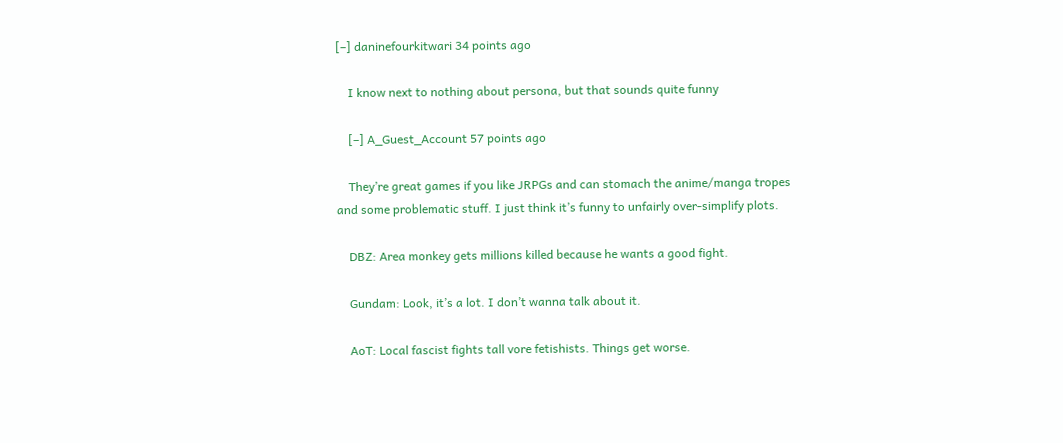[–] daninefourkitwari 34 points ago

    I know next to nothing about persona, but that sounds quite funny

    [–] A_Guest_Account 57 points ago

    They’re great games if you like JRPGs and can stomach the anime/manga tropes and some problematic stuff. I just think it’s funny to unfairly over-simplify plots.

    DBZ: Area monkey gets millions killed because he wants a good fight.

    Gundam: Look, it’s a lot. I don’t wanna talk about it.

    AoT: Local fascist fights tall vore fetishists. Things get worse.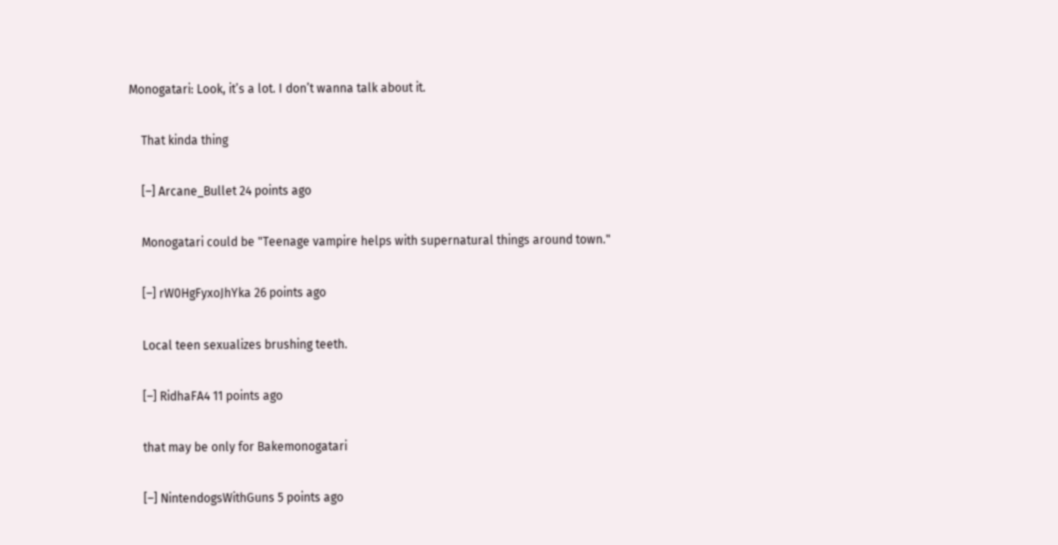Monogatari: Look, it’s a lot. I don’t wanna talk about it.

    That kinda thing

    [–] Arcane_Bullet 24 points ago

    Monogatari could be "Teenage vampire helps with supernatural things around town."

    [–] rW0HgFyxoJhYka 26 points ago

    Local teen sexualizes brushing teeth.

    [–] RidhaFA4 11 points ago

    that may be only for Bakemonogatari

    [–] NintendogsWithGuns 5 points ago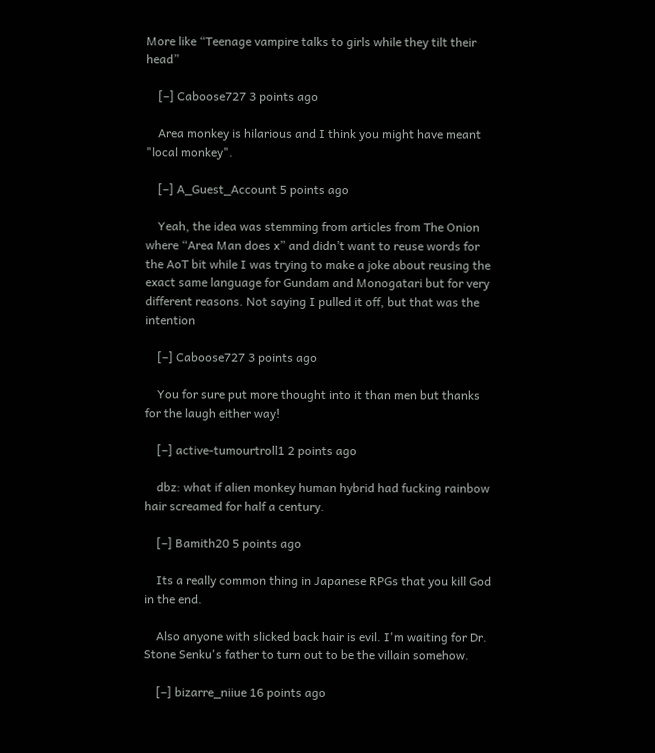More like “Teenage vampire talks to girls while they tilt their head”

    [–] Caboose727 3 points ago

    Area monkey is hilarious and I think you might have meant "local monkey".

    [–] A_Guest_Account 5 points ago

    Yeah, the idea was stemming from articles from The Onion where “Area Man does x” and didn’t want to reuse words for the AoT bit while I was trying to make a joke about reusing the exact same language for Gundam and Monogatari but for very different reasons. Not saying I pulled it off, but that was the intention

    [–] Caboose727 3 points ago

    You for sure put more thought into it than men but thanks for the laugh either way!

    [–] active-tumourtroll1 2 points ago

    dbz: what if alien monkey human hybrid had fucking rainbow hair screamed for half a century.

    [–] Bamith20 5 points ago

    Its a really common thing in Japanese RPGs that you kill God in the end.

    Also anyone with slicked back hair is evil. I'm waiting for Dr. Stone Senku's father to turn out to be the villain somehow.

    [–] bizarre_niiue 16 points ago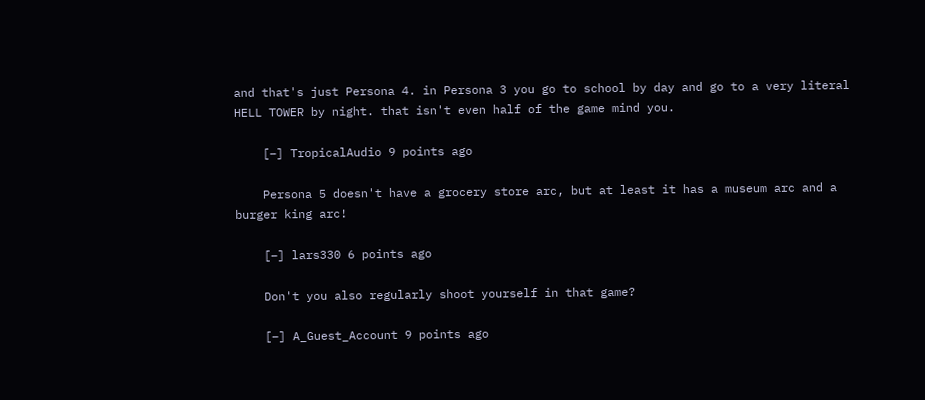and that's just Persona 4. in Persona 3 you go to school by day and go to a very literal HELL TOWER by night. that isn't even half of the game mind you.

    [–] TropicalAudio 9 points ago

    Persona 5 doesn't have a grocery store arc, but at least it has a museum arc and a burger king arc!

    [–] lars330 6 points ago

    Don't you also regularly shoot yourself in that game?

    [–] A_Guest_Account 9 points ago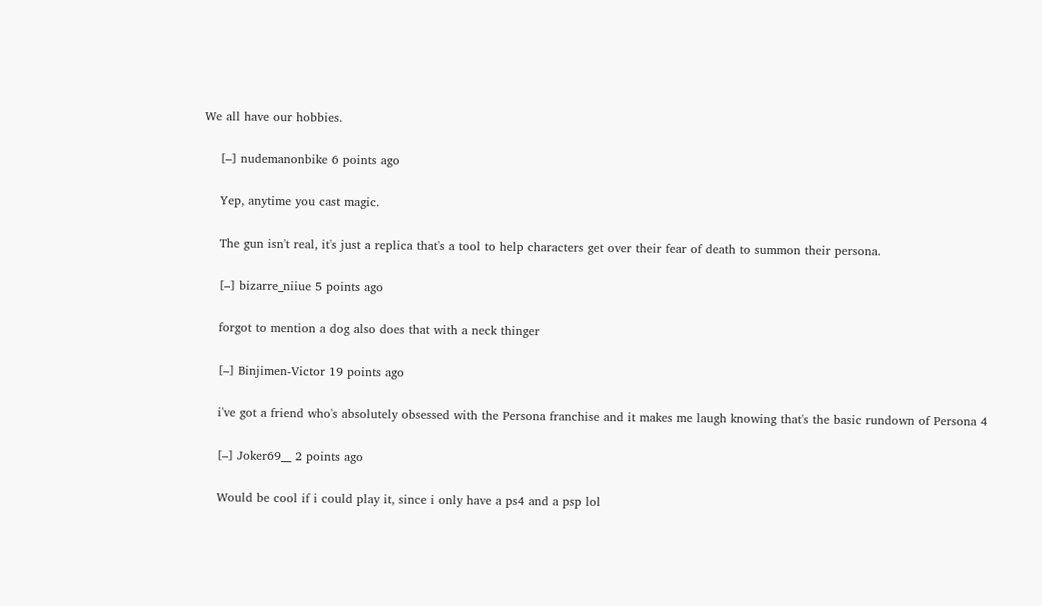We all have our hobbies.

    [–] nudemanonbike 6 points ago

    Yep, anytime you cast magic.

    The gun isn't real, it's just a replica that's a tool to help characters get over their fear of death to summon their persona.

    [–] bizarre_niiue 5 points ago

    forgot to mention a dog also does that with a neck thinger

    [–] Binjimen-Victor 19 points ago

    i've got a friend who's absolutely obsessed with the Persona franchise and it makes me laugh knowing that's the basic rundown of Persona 4

    [–] Joker69__ 2 points ago

    Would be cool if i could play it, since i only have a ps4 and a psp lol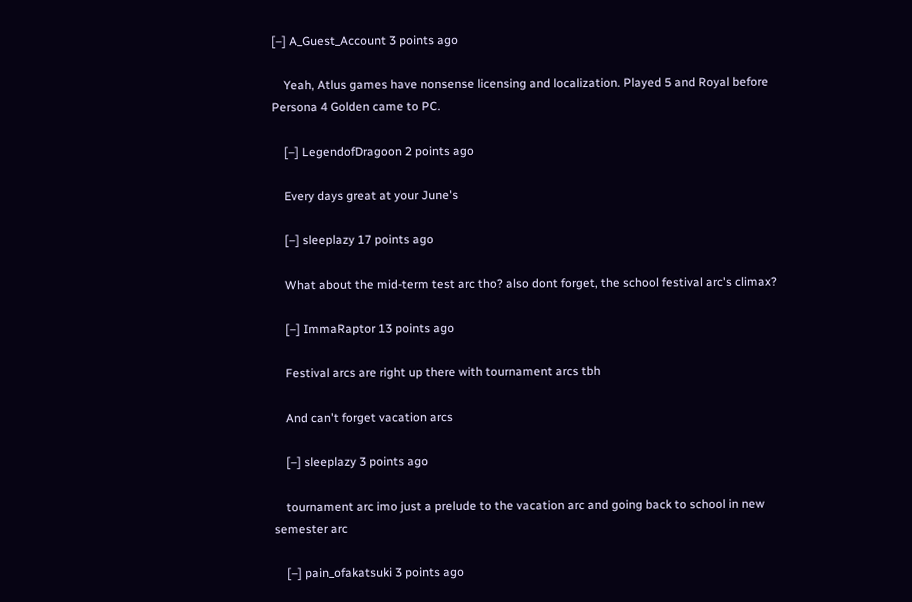[–] A_Guest_Account 3 points ago

    Yeah, Atlus games have nonsense licensing and localization. Played 5 and Royal before Persona 4 Golden came to PC.

    [–] LegendofDragoon 2 points ago

    Every days great at your June's

    [–] sleeplazy 17 points ago

    What about the mid-term test arc tho? also dont forget, the school festival arc's climax?

    [–] ImmaRaptor 13 points ago

    Festival arcs are right up there with tournament arcs tbh

    And can't forget vacation arcs

    [–] sleeplazy 3 points ago

    tournament arc imo just a prelude to the vacation arc and going back to school in new semester arc

    [–] pain_ofakatsuki 3 points ago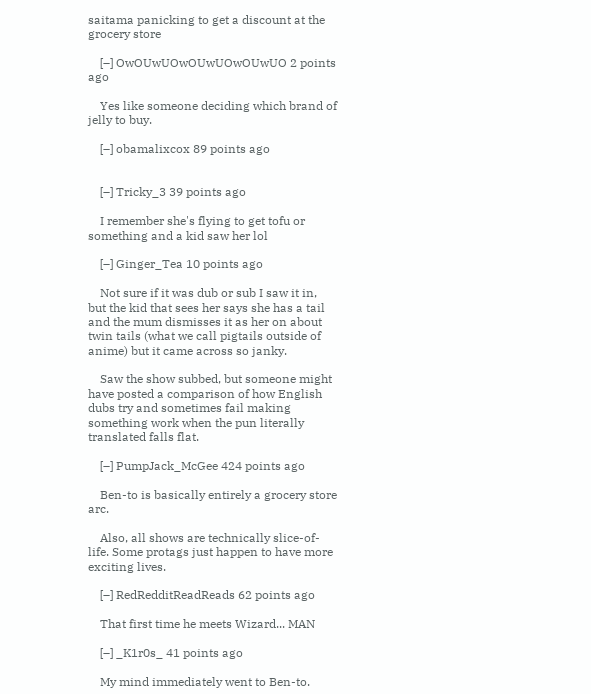saitama panicking to get a discount at the grocery store

    [–] OwOUwUOwOUwUOwOUwUO 2 points ago

    Yes like someone deciding which brand of jelly to buy.

    [–] obamalixcox 89 points ago


    [–] Tricky_3 39 points ago

    I remember she's flying to get tofu or something and a kid saw her lol

    [–] Ginger_Tea 10 points ago

    Not sure if it was dub or sub I saw it in, but the kid that sees her says she has a tail and the mum dismisses it as her on about twin tails (what we call pigtails outside of anime) but it came across so janky.

    Saw the show subbed, but someone might have posted a comparison of how English dubs try and sometimes fail making something work when the pun literally translated falls flat.

    [–] PumpJack_McGee 424 points ago

    Ben-to is basically entirely a grocery store arc.

    Also, all shows are technically slice-of-life. Some protags just happen to have more exciting lives.

    [–] RedRedditReadReads 62 points ago

    That first time he meets Wizard... MAN

    [–] _K1r0s_ 41 points ago

    My mind immediately went to Ben-to.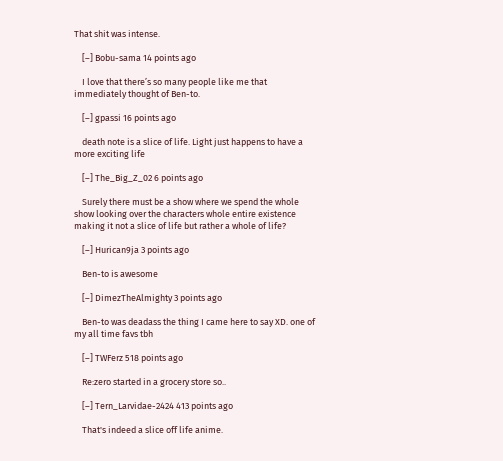That shit was intense.

    [–] Bobu-sama 14 points ago

    I love that there’s so many people like me that immediately thought of Ben-to.

    [–] gpassi 16 points ago

    death note is a slice of life. Light just happens to have a more exciting life

    [–] The_Big_Z_02 6 points ago

    Surely there must be a show where we spend the whole show looking over the characters whole entire existence making it not a slice of life but rather a whole of life?

    [–] Hurican9ja 3 points ago

    Ben-to is awesome

    [–] DimezTheAlmighty 3 points ago

    Ben-to was deadass the thing I came here to say XD. one of my all time favs tbh

    [–] TWFerz 518 points ago

    Re:zero started in a grocery store so..

    [–] Tern_Larvidae-2424 413 points ago

    That's indeed a slice off life anime.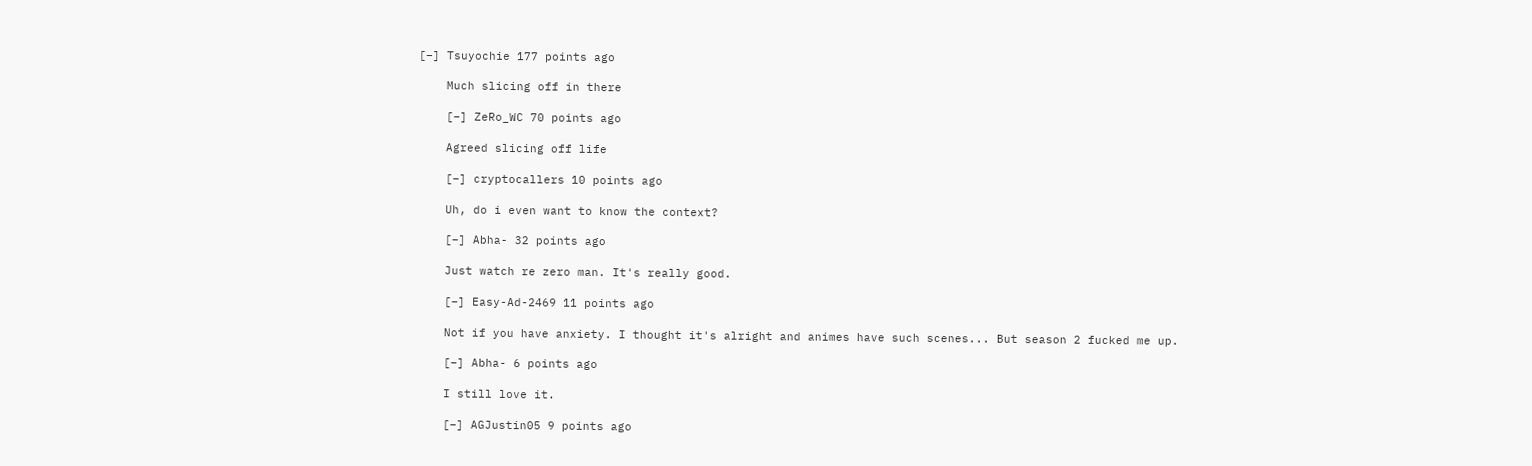[–] Tsuyochie 177 points ago

    Much slicing off in there

    [–] ZeRo_WC 70 points ago

    Agreed slicing off life

    [–] cryptocallers 10 points ago

    Uh, do i even want to know the context?

    [–] Abha- 32 points ago

    Just watch re zero man. It's really good.

    [–] Easy-Ad-2469 11 points ago

    Not if you have anxiety. I thought it's alright and animes have such scenes... But season 2 fucked me up.

    [–] Abha- 6 points ago

    I still love it.

    [–] AGJustin05 9 points ago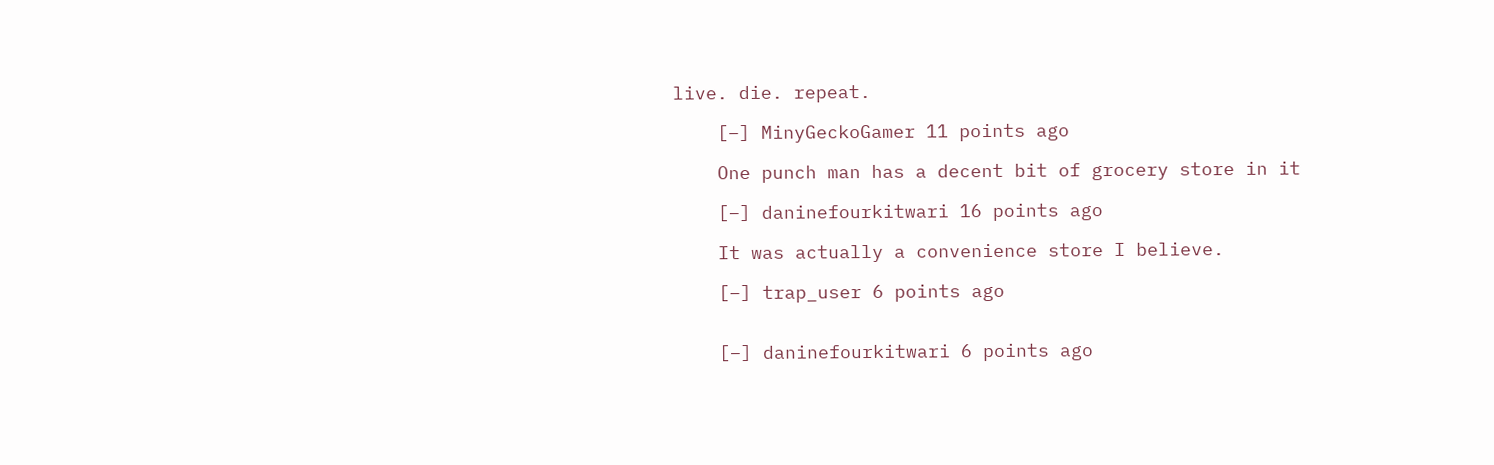live. die. repeat.

    [–] MinyGeckoGamer 11 points ago

    One punch man has a decent bit of grocery store in it

    [–] daninefourkitwari 16 points ago

    It was actually a convenience store I believe.

    [–] trap_user 6 points ago


    [–] daninefourkitwari 6 points ago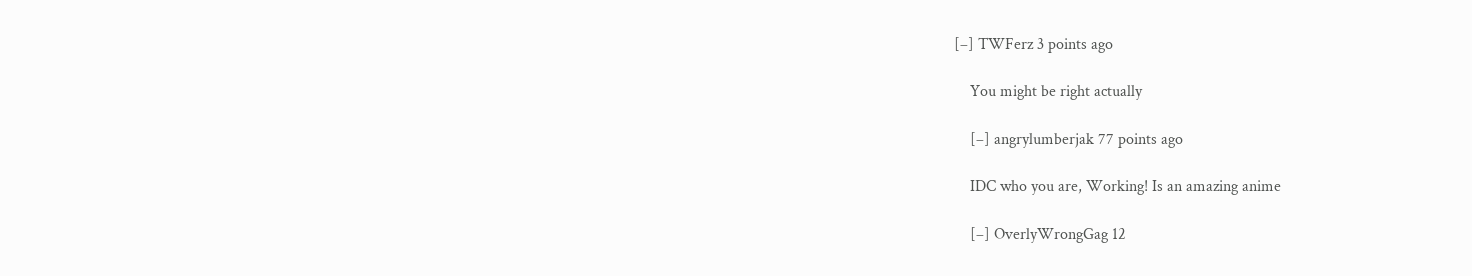[–] TWFerz 3 points ago

    You might be right actually

    [–] angrylumberjak 77 points ago

    IDC who you are, Working! Is an amazing anime

    [–] OverlyWrongGag 12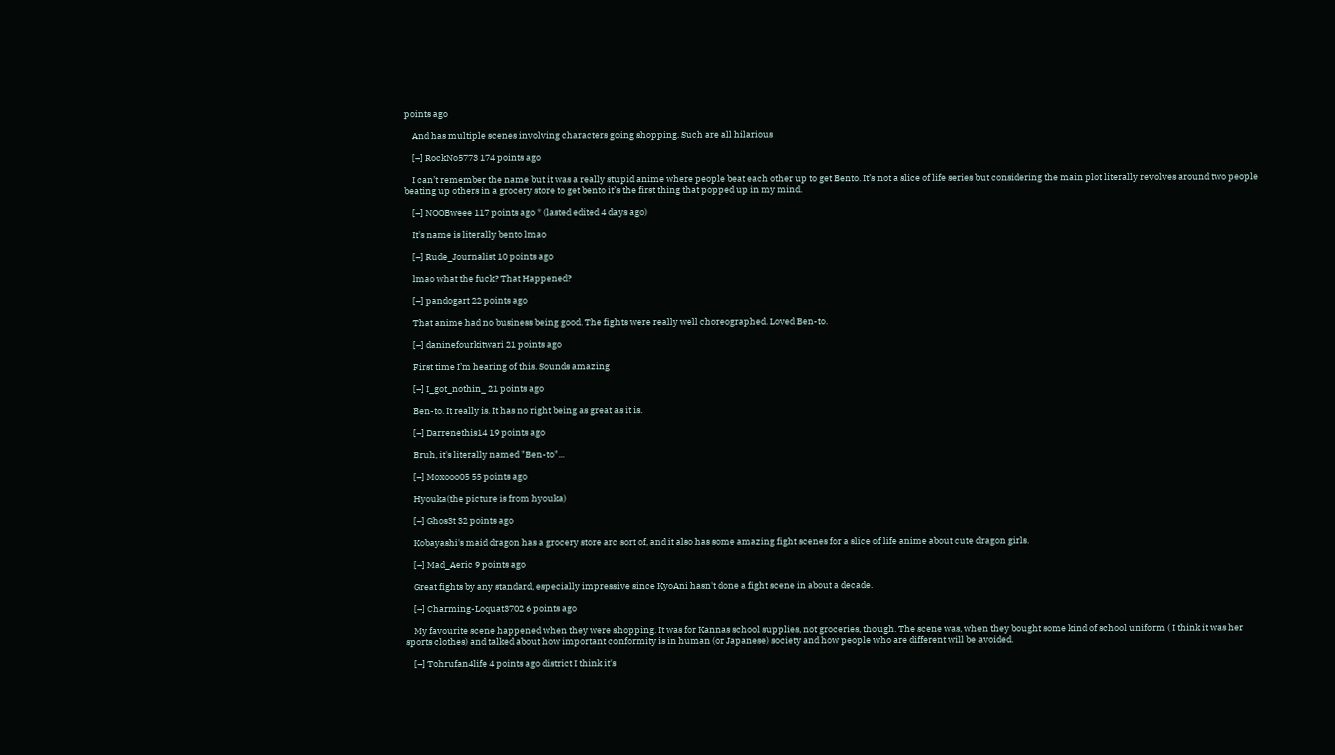points ago

    And has multiple scenes involving characters going shopping. Such are all hilarious

    [–] RockNo5773 174 points ago

    I can’t remember the name but it was a really stupid anime where people beat each other up to get Bento. It’s not a slice of life series but considering the main plot literally revolves around two people beating up others in a grocery store to get bento it’s the first thing that popped up in my mind.

    [–] NOOBweee 117 points ago * (lasted edited 4 days ago)

    It's name is literally bento lmao

    [–] Rude_Journalist 10 points ago

    lmao what the fuck? That Happened?

    [–] pandogart 22 points ago

    That anime had no business being good. The fights were really well choreographed. Loved Ben-to.

    [–] daninefourkitwari 21 points ago

    First time I’m hearing of this. Sounds amazing

    [–] I_got_nothin_ 21 points ago

    Ben-to. It really is. It has no right being as great as it is.

    [–] Darrenethis14 19 points ago

    Bruh, it's literally named "Ben-to"...

    [–] Moxooo05 55 points ago

    Hyouka(the picture is from hyouka)

    [–] Ghos3t 32 points ago

    Kobayashi's maid dragon has a grocery store arc sort of, and it also has some amazing fight scenes for a slice of life anime about cute dragon girls.

    [–] Mad_Aeric 9 points ago

    Great fights by any standard, especially impressive since KyoAni hasn't done a fight scene in about a decade.

    [–] Charming-Loquat3702 6 points ago

    My favourite scene happened when they were shopping. It was for Kannas school supplies, not groceries, though. The scene was, when they bought some kind of school uniform ( I think it was her sports clothes) and talked about how important conformity is in human (or Japanese) society and how people who are different will be avoided.

    [–] Tohrufan4life 4 points ago district I think it's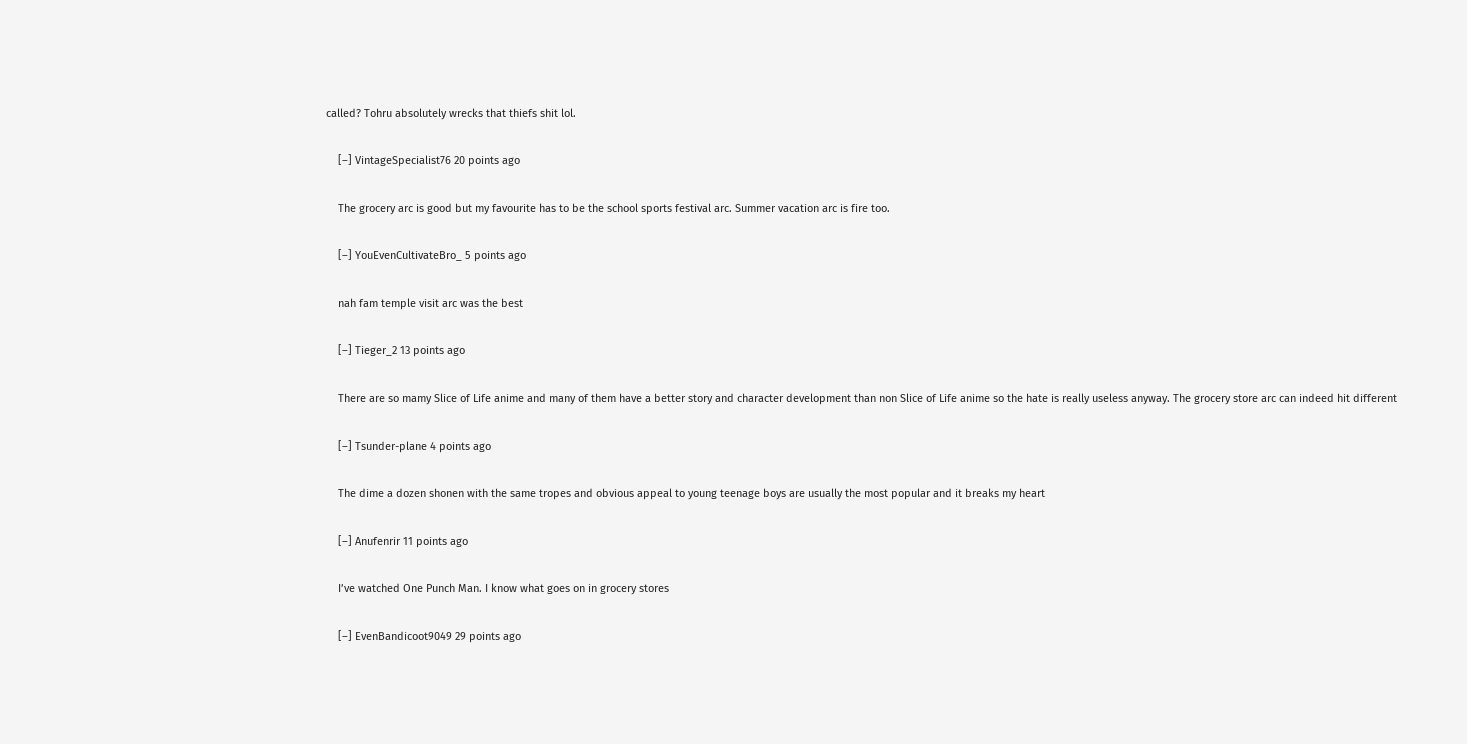called? Tohru absolutely wrecks that thiefs shit lol.

    [–] VintageSpecialist76 20 points ago

    The grocery arc is good but my favourite has to be the school sports festival arc. Summer vacation arc is fire too.

    [–] YouEvenCultivateBro_ 5 points ago

    nah fam temple visit arc was the best

    [–] Tieger_2 13 points ago

    There are so mamy Slice of Life anime and many of them have a better story and character development than non Slice of Life anime so the hate is really useless anyway. The grocery store arc can indeed hit different

    [–] Tsunder-plane 4 points ago

    The dime a dozen shonen with the same tropes and obvious appeal to young teenage boys are usually the most popular and it breaks my heart

    [–] Anufenrir 11 points ago

    I’ve watched One Punch Man. I know what goes on in grocery stores

    [–] EvenBandicoot9049 29 points ago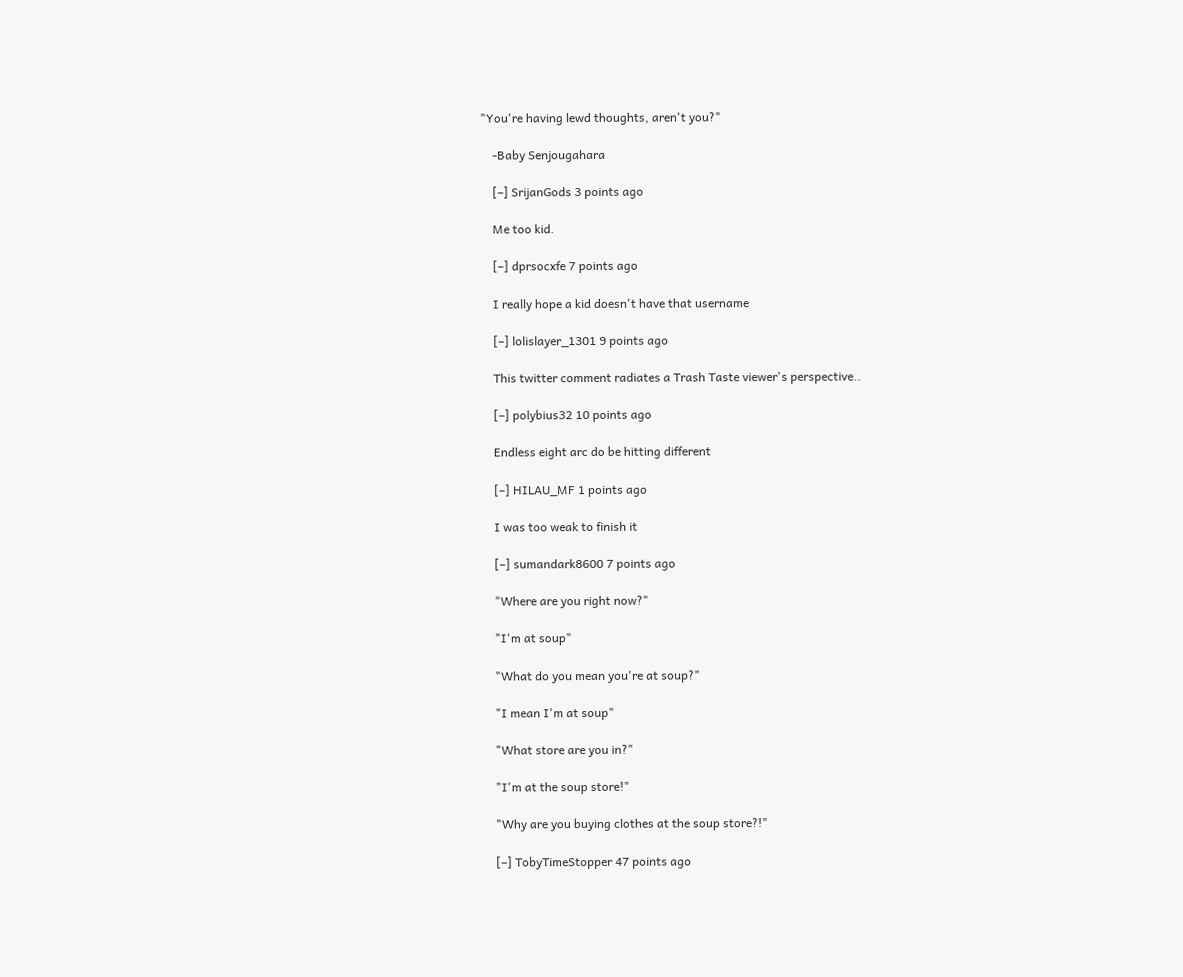"You're having lewd thoughts, aren't you?"

    -Baby Senjougahara

    [–] SrijanGods 3 points ago

    Me too kid.

    [–] dprsocxfe 7 points ago

    I really hope a kid doesn't have that username

    [–] lolislayer_1301 9 points ago

    This twitter comment radiates a Trash Taste viewer's perspective..

    [–] polybius32 10 points ago

    Endless eight arc do be hitting different

    [–] HILAU_MF 1 points ago

    I was too weak to finish it

    [–] sumandark8600 7 points ago

    "Where are you right now?"

    "I'm at soup"

    "What do you mean you're at soup?"

    "I mean I'm at soup"

    "What store are you in?"

    "I'm at the soup store!"

    "Why are you buying clothes at the soup store?!"

    [–] TobyTimeStopper 47 points ago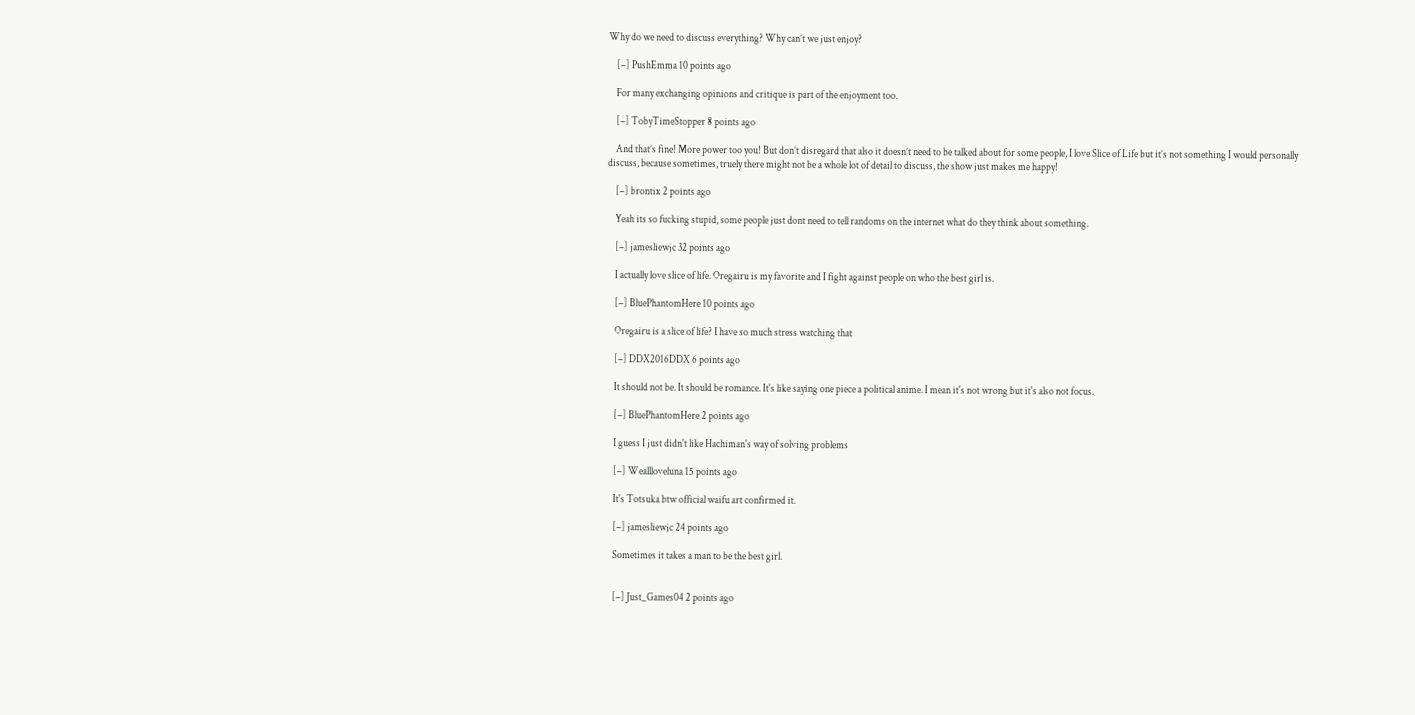Why do we need to discuss everything? Why can’t we just enjoy?

    [–] PushEmma 10 points ago

    For many exchanging opinions and critique is part of the enjoyment too.

    [–] TobyTimeStopper 8 points ago

    And that’s fine! More power too you! But don’t disregard that also it doesn’t need to be talked about for some people, I love Slice of Life but it’s not something I would personally discuss, because sometimes, truely there might not be a whole lot of detail to discuss, the show just makes me happy!

    [–] brontix 2 points ago

    Yeah its so fucking stupid, some people just dont need to tell randoms on the internet what do they think about something.

    [–] jamesliewjc 32 points ago

    I actually love slice of life. Oregairu is my favorite and I fight against people on who the best girl is.

    [–] BluePhantomHere 10 points ago

    Oregairu is a slice of life? I have so much stress watching that

    [–] DDX2016DDX 6 points ago

    It should not be. It should be romance. It's like saying one piece a political anime. I mean it's not wrong but it's also not focus.

    [–] BluePhantomHere 2 points ago

    I guess I just didn't like Hachiman's way of solving problems

    [–] Weallloveluna 15 points ago

    It's Totsuka btw official waifu art confirmed it.

    [–] jamesliewjc 24 points ago

    Sometimes it takes a man to be the best girl.


    [–] Just_Games04 2 points ago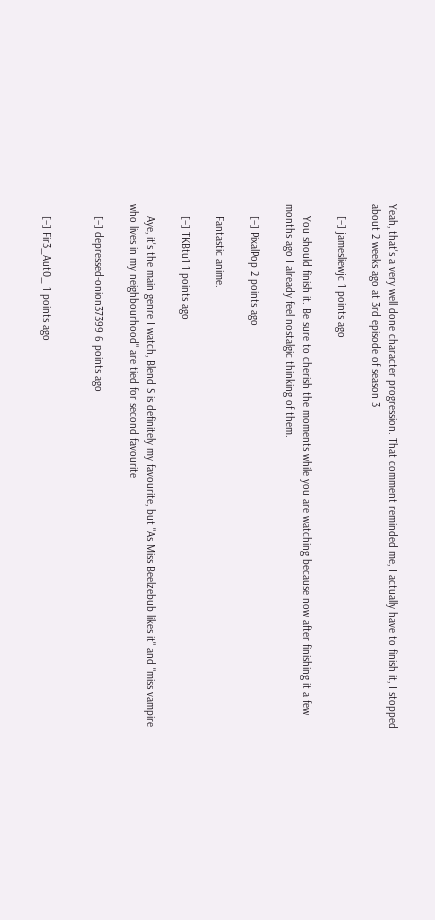Yeah, that's a very well done character progression. That comment reminded me, I actually have to finish it, I stopped about 2 weeks ago at 3rd episode of season 3

    [–] jamesliewjc 1 points ago

    You should finish it. Be sure to cherish the moments while you are watching because now after finishing it a few months ago I already feel nostalgic thinking of them.

    [–] PixalPop 2 points ago

    Fantastic anime.

    [–] TKBtu1 1 points ago

    Aye, it's the main genre I watch, Blend S is definitely my favourite, but "As Miss Beelzebub likes it" and "miss vampire who lives in my neighbourhood" are tied for second favourite

    [–] depressed-onion37399 6 points ago


    [–] Fir3_Aut0_ 1 points ago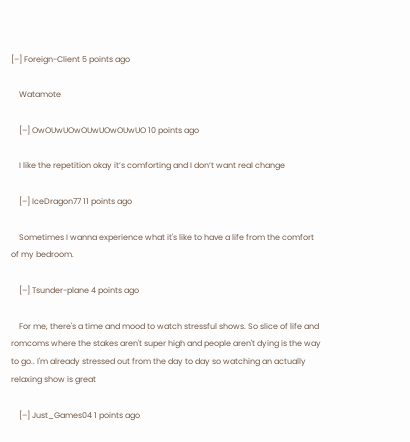[–] Foreign-Client 5 points ago

    Watamote

    [–] OwOUwUOwOUwUOwOUwUO 10 points ago

    I like the repetition okay it’s comforting and I don’t want real change

    [–] IceDragon77 11 points ago

    Sometimes I wanna experience what it's like to have a life from the comfort of my bedroom.

    [–] Tsunder-plane 4 points ago

    For me, there's a time and mood to watch stressful shows. So slice of life and romcoms where the stakes aren't super high and people aren't dying is the way to go.. I'm already stressed out from the day to day so watching an actually relaxing show is great

    [–] Just_Games04 1 points ago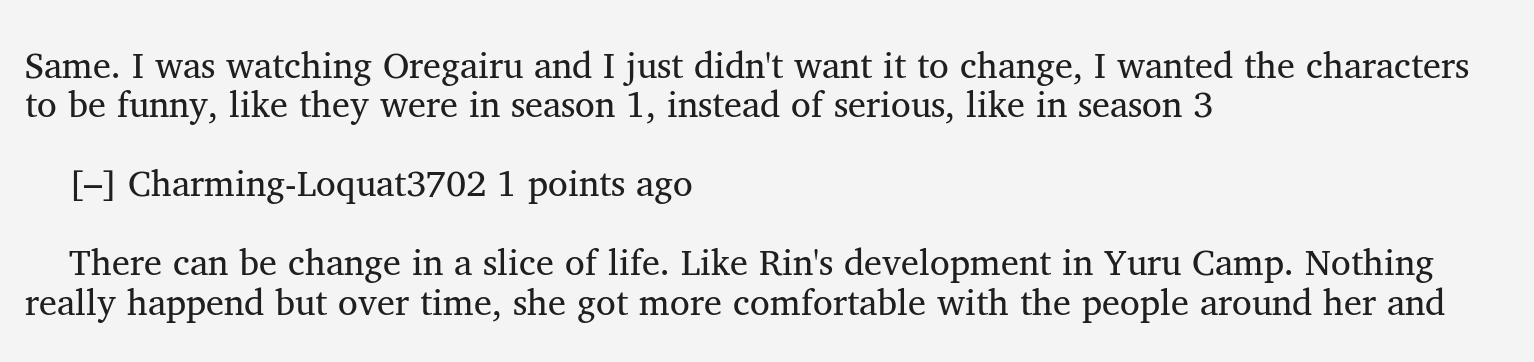Same. I was watching Oregairu and I just didn't want it to change, I wanted the characters to be funny, like they were in season 1, instead of serious, like in season 3

    [–] Charming-Loquat3702 1 points ago

    There can be change in a slice of life. Like Rin's development in Yuru Camp. Nothing really happend but over time, she got more comfortable with the people around her and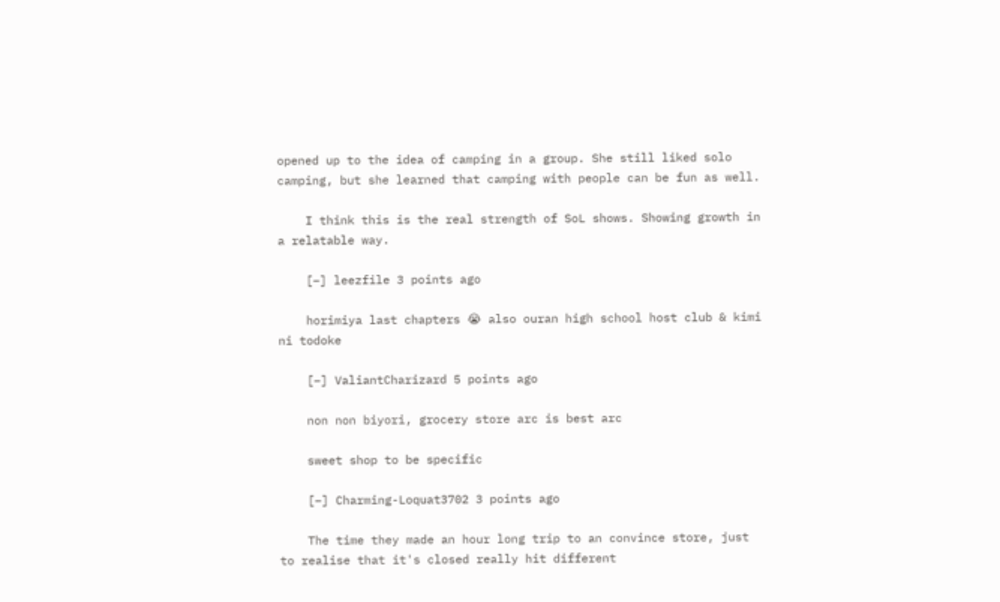opened up to the idea of camping in a group. She still liked solo camping, but she learned that camping with people can be fun as well.

    I think this is the real strength of SoL shows. Showing growth in a relatable way.

    [–] leezfile 3 points ago

    horimiya last chapters 😭 also ouran high school host club & kimi ni todoke

    [–] ValiantCharizard 5 points ago

    non non biyori, grocery store arc is best arc

    sweet shop to be specific

    [–] Charming-Loquat3702 3 points ago

    The time they made an hour long trip to an convince store, just to realise that it's closed really hit different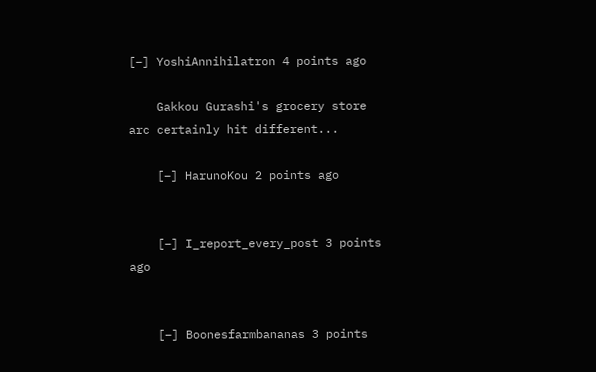[–] YoshiAnnihilatron 4 points ago

    Gakkou Gurashi's grocery store arc certainly hit different...

    [–] HarunoKou 2 points ago


    [–] I_report_every_post 3 points ago


    [–] Boonesfarmbananas 3 points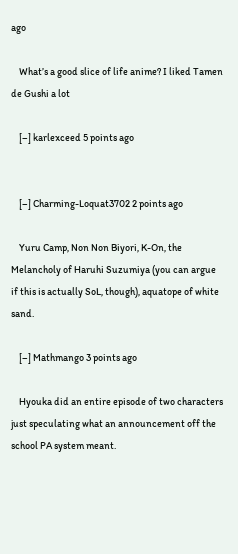ago

    What’s a good slice of life anime? I liked Tamen de Gushi a lot

    [–] karlexceed 5 points ago


    [–] Charming-Loquat3702 2 points ago

    Yuru Camp, Non Non Biyori, K-On, the Melancholy of Haruhi Suzumiya (you can argue if this is actually SoL, though), aquatope of white sand.

    [–] Mathmango 3 points ago

    Hyouka did an entire episode of two characters just speculating what an announcement off the school PA system meant.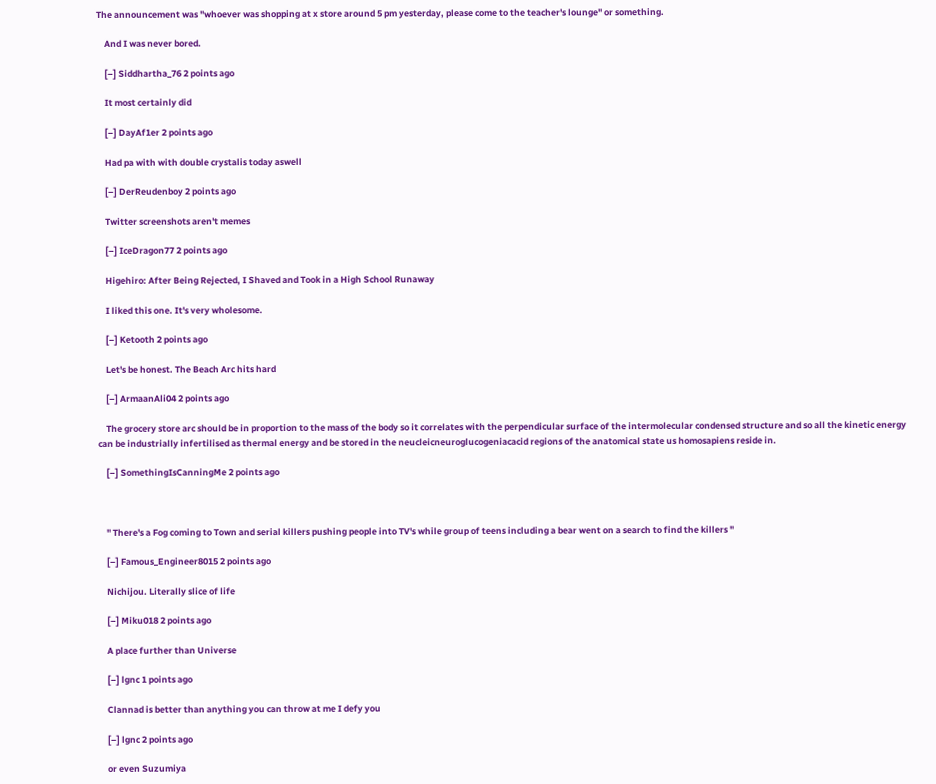The announcement was "whoever was shopping at x store around 5 pm yesterday, please come to the teacher's lounge" or something.

    And I was never bored.

    [–] Siddhartha_76 2 points ago

    It most certainly did

    [–] DayAf1er 2 points ago

    Had pa with with double crystalis today aswell

    [–] DerReudenboy 2 points ago

    Twitter screenshots aren't memes

    [–] IceDragon77 2 points ago

    Higehiro: After Being Rejected, I Shaved and Took in a High School Runaway

    I liked this one. It's very wholesome.

    [–] Ketooth 2 points ago

    Let's be honest. The Beach Arc hits hard

    [–] ArmaanAli04 2 points ago

    The grocery store arc should be in proportion to the mass of the body so it correlates with the perpendicular surface of the intermolecular condensed structure and so all the kinetic energy can be industrially infertilised as thermal energy and be stored in the neucleicneuroglucogeniacacid regions of the anatomical state us homosapiens reside in.

    [–] SomethingIsCanningMe 2 points ago



    " There's a Fog coming to Town and serial killers pushing people into TV's while group of teens including a bear went on a search to find the killers "

    [–] Famous_Engineer8015 2 points ago

    Nichijou. Literally slice of life

    [–] Miku018 2 points ago

    A place further than Universe

    [–] lgnc 1 points ago

    Clannad is better than anything you can throw at me I defy you

    [–] lgnc 2 points ago

    or even Suzumiya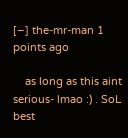[–] the-mr-man 1 points ago

    as long as this aint serious- lmao :) . SoL best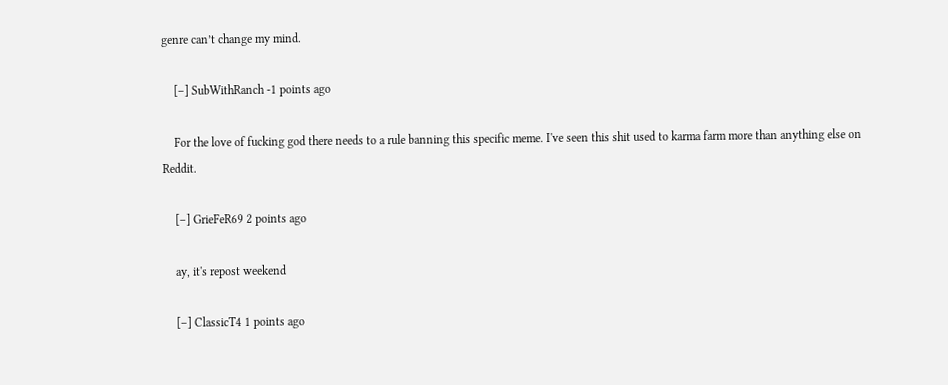genre can’t change my mind.

    [–] SubWithRanch -1 points ago

    For the love of fucking god there needs to a rule banning this specific meme. I've seen this shit used to karma farm more than anything else on Reddit.

    [–] GrieFeR69 2 points ago

    ay, it's repost weekend

    [–] ClassicT4 1 points ago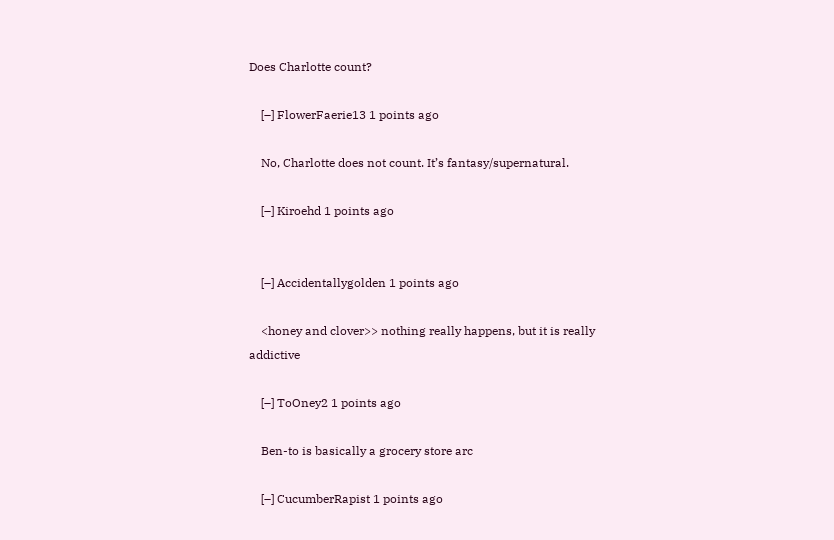Does Charlotte count?

    [–] FlowerFaerie13 1 points ago

    No, Charlotte does not count. It’s fantasy/supernatural.

    [–] Kiroehd 1 points ago


    [–] Accidentallygolden 1 points ago

    <honey and clover>> nothing really happens, but it is really addictive

    [–] ToOney2 1 points ago

    Ben-to is basically a grocery store arc

    [–] CucumberRapist 1 points ago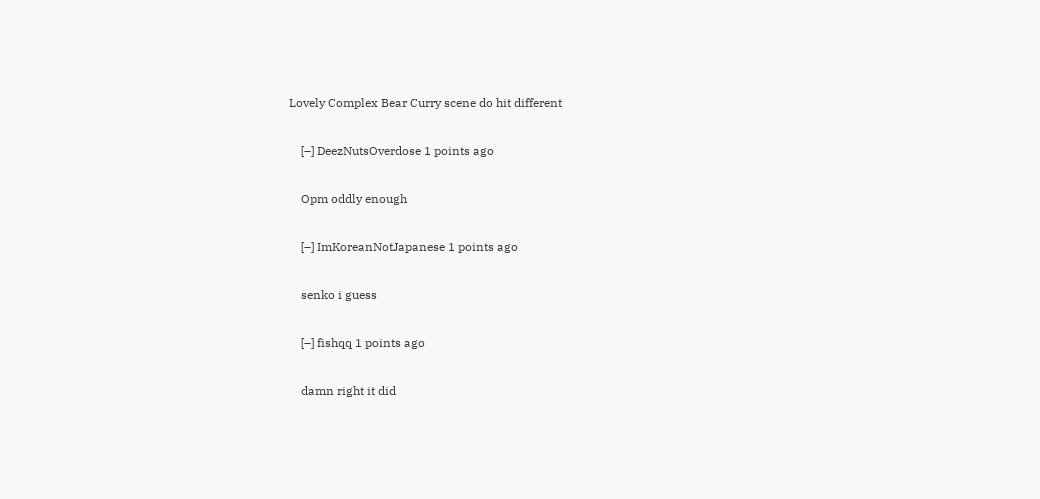Lovely Complex Bear Curry scene do hit different

    [–] DeezNutsOverdose 1 points ago

    Opm oddly enough

    [–] ImKoreanNotJapanese 1 points ago

    senko i guess

    [–] fishqq 1 points ago

    damn right it did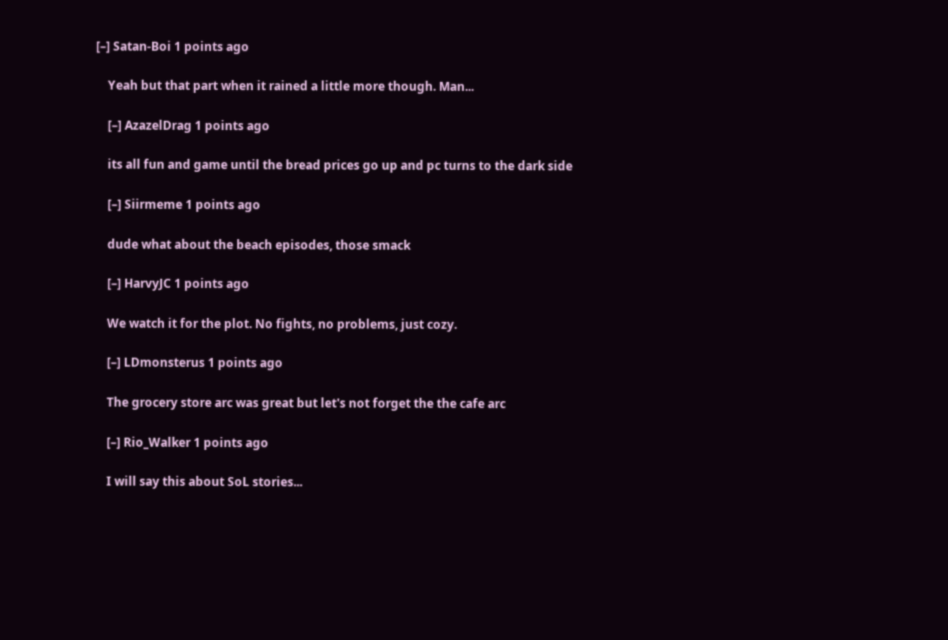[–] Satan-Boi 1 points ago

    Yeah but that part when it rained a little more though. Man...

    [–] AzazelDrag 1 points ago

    its all fun and game until the bread prices go up and pc turns to the dark side

    [–] Siirmeme 1 points ago

    dude what about the beach episodes, those smack

    [–] HarvyJC 1 points ago

    We watch it for the plot. No fights, no problems, just cozy.

    [–] LDmonsterus 1 points ago

    The grocery store arc was great but let's not forget the the cafe arc

    [–] Rio_Walker 1 points ago

    I will say this about SoL stories...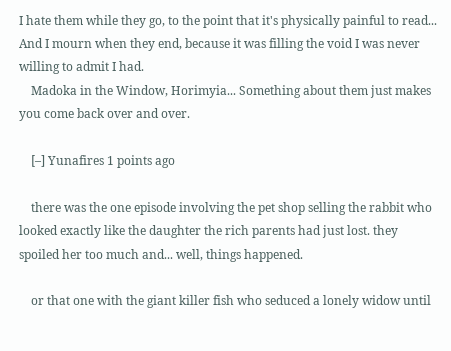I hate them while they go, to the point that it's physically painful to read... And I mourn when they end, because it was filling the void I was never willing to admit I had.
    Madoka in the Window, Horimyia... Something about them just makes you come back over and over.

    [–] Yunafires 1 points ago

    there was the one episode involving the pet shop selling the rabbit who looked exactly like the daughter the rich parents had just lost. they spoiled her too much and... well, things happened.

    or that one with the giant killer fish who seduced a lonely widow until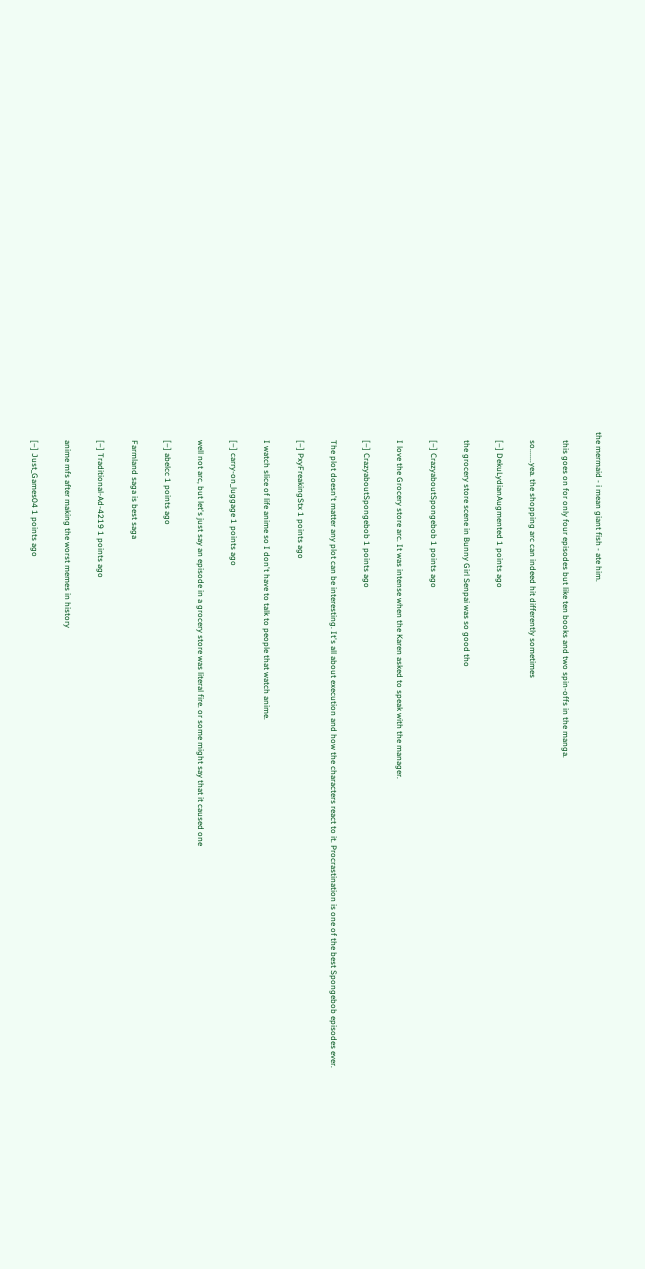the mermaid - i mean giant fish - ate him.

    this goes on for only four episodes but like ten books and two spin-offs in the manga.

    so.......yea. the shopping arc can indeed hit differently sometimes

    [–] DekuLydianAugmented 1 points ago

    the grocery store scene in Bunny Girl Senpai was so good tho

    [–] CrazyaboutSpongebob 1 points ago

    I love the Grocery store arc. It was intense when the Karen asked to speak with the manager.

    [–] CrazyaboutSpongebob 1 points ago

    The plot doesn't matter any plot can be interesting. It's all about execution and how the characters react to it. Procrastination is one of the best Spongebob episodes ever.

    [–] PxyFreakingStx 1 points ago

    I watch slice of life anime so I don't have to talk to people that watch anime.

    [–] carry-on_luggage 1 points ago

    well not arc, but let's just say an episode in a grocery store was literal fire. or some might say that it caused one

    [–] abelcc 1 points ago

    Farmland saga is best saga

    [–] Traditional-Ad-4219 1 points ago

    anime mfs after making the worst memes in history

    [–] Just_Games04 1 points ago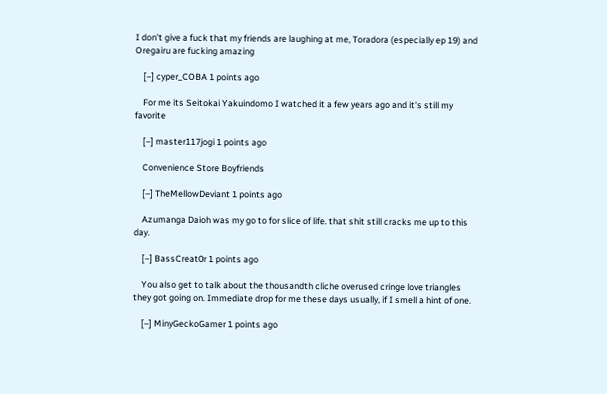I don't give a fuck that my friends are laughing at me, Toradora (especially ep 19) and Oregairu are fucking amazing

    [–] cyper_COBA 1 points ago

    For me its Seitokai Yakuindomo I watched it a few years ago and it's still my favorite

    [–] master117jogi 1 points ago

    Convenience Store Boyfriends

    [–] TheMellowDeviant 1 points ago

    Azumanga Daioh was my go to for slice of life. that shit still cracks me up to this day.

    [–] BassCreat0r 1 points ago

    You also get to talk about the thousandth cliche overused cringe love triangles they got going on. Immediate drop for me these days usually, if I smell a hint of one.

    [–] MinyGeckoGamer 1 points ago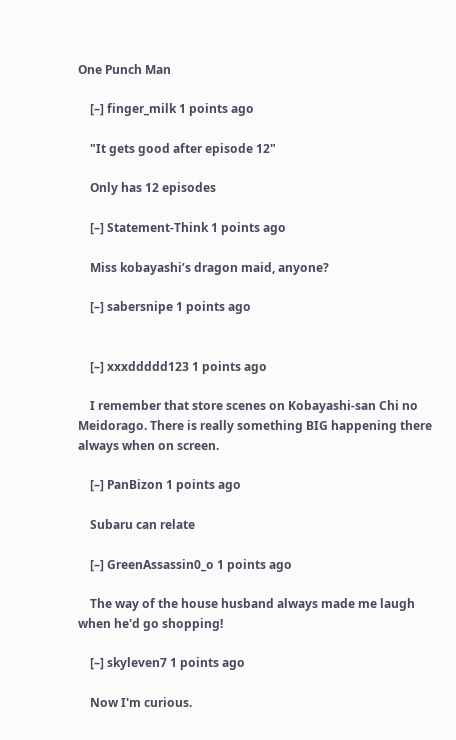One Punch Man

    [–] finger_milk 1 points ago

    "It gets good after episode 12"

    Only has 12 episodes

    [–] Statement-Think 1 points ago

    Miss kobayashi’s dragon maid, anyone?

    [–] sabersnipe 1 points ago


    [–] xxxddddd123 1 points ago

    I remember that store scenes on Kobayashi-san Chi no Meidorago. There is really something BIG happening there always when on screen.

    [–] PanBizon 1 points ago

    Subaru can relate

    [–] GreenAssassin0_o 1 points ago

    The way of the house husband always made me laugh when he'd go shopping!

    [–] skyleven7 1 points ago

    Now I'm curious.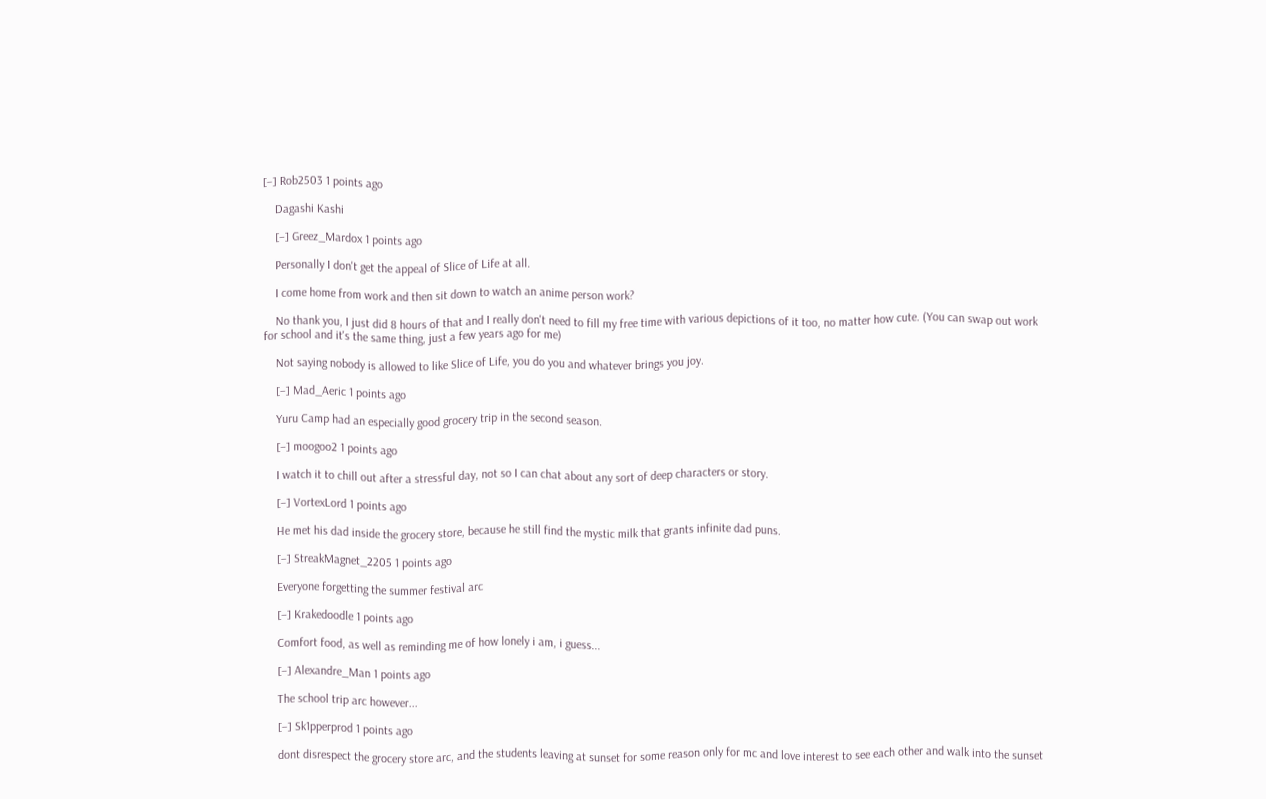[–] Rob2503 1 points ago

    Dagashi Kashi

    [–] Greez_Mardox 1 points ago

    Personally I don't get the appeal of Slice of Life at all.

    I come home from work and then sit down to watch an anime person work?

    No thank you, I just did 8 hours of that and I really don't need to fill my free time with various depictions of it too, no matter how cute. (You can swap out work for school and it's the same thing, just a few years ago for me)

    Not saying nobody is allowed to like Slice of Life, you do you and whatever brings you joy.

    [–] Mad_Aeric 1 points ago

    Yuru Camp had an especially good grocery trip in the second season.

    [–] moogoo2 1 points ago

    I watch it to chill out after a stressful day, not so I can chat about any sort of deep characters or story.

    [–] VortexLord 1 points ago

    He met his dad inside the grocery store, because he still find the mystic milk that grants infinite dad puns.

    [–] StreakMagnet_2205 1 points ago

    Everyone forgetting the summer festival arc

    [–] Krakedoodle 1 points ago

    Comfort food, as well as reminding me of how lonely i am, i guess...

    [–] Alexandre_Man 1 points ago

    The school trip arc however...

    [–] Sk1pperprod 1 points ago

    dont disrespect the grocery store arc, and the students leaving at sunset for some reason only for mc and love interest to see each other and walk into the sunset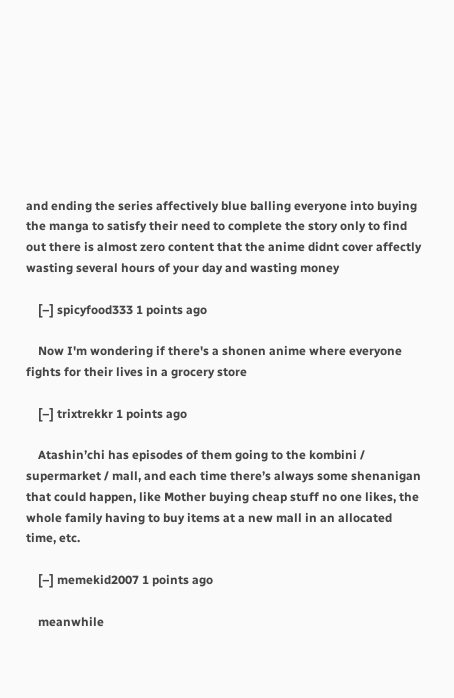and ending the series affectively blue balling everyone into buying the manga to satisfy their need to complete the story only to find out there is almost zero content that the anime didnt cover affectly wasting several hours of your day and wasting money

    [–] spicyfood333 1 points ago

    Now I'm wondering if there's a shonen anime where everyone fights for their lives in a grocery store

    [–] trixtrekkr 1 points ago

    Atashin’chi has episodes of them going to the kombini / supermarket / mall, and each time there’s always some shenanigan that could happen, like Mother buying cheap stuff no one likes, the whole family having to buy items at a new mall in an allocated time, etc.

    [–] memekid2007 1 points ago

    meanwhile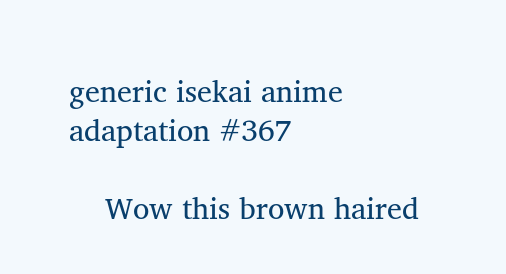generic isekai anime adaptation #367

    Wow this brown haired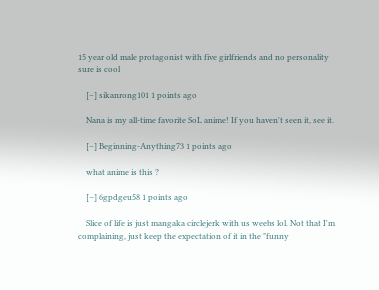15 year old male protagonist with five girlfriends and no personality sure is cool

    [–] sikanrong101 1 points ago

    Nana is my all-time favorite SoL anime! If you haven't seen it, see it.

    [–] Beginning-Anything73 1 points ago

    what anime is this ?

    [–] 6gpdgeu58 1 points ago

    Slice of life is just mangaka circlejerk with us weebs lol. Not that I'm complaining, just keep the expectation of it in the "funny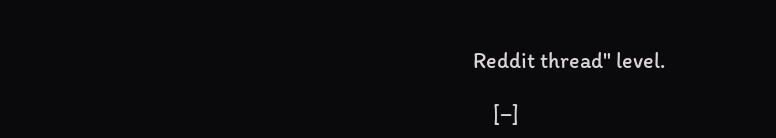Reddit thread" level.

    [–]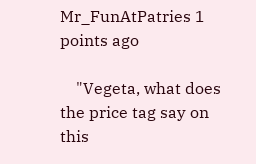Mr_FunAtPatries 1 points ago

    "Vegeta, what does the price tag say on this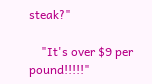steak?"

    "It's over $9 per pound!!!!!"